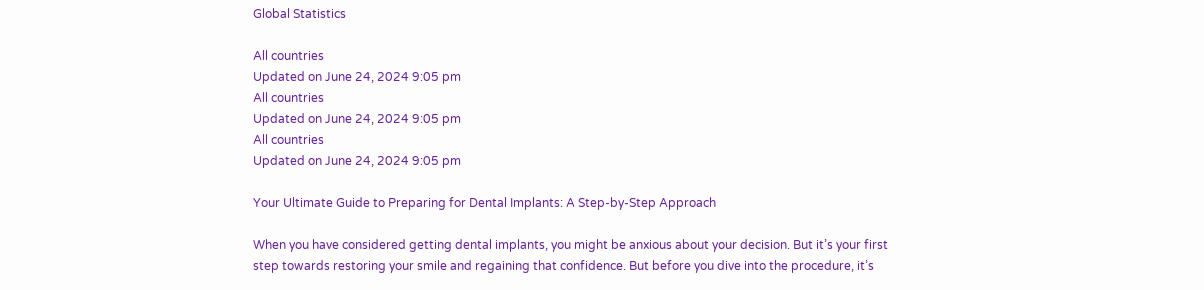Global Statistics

All countries
Updated on June 24, 2024 9:05 pm
All countries
Updated on June 24, 2024 9:05 pm
All countries
Updated on June 24, 2024 9:05 pm

Your Ultimate Guide to Preparing for Dental Implants: A Step-by-Step Approach

When you have considered getting dental implants, you might be anxious about your decision. But it’s your first step towards restoring your smile and regaining that confidence. But before you dive into the procedure, it’s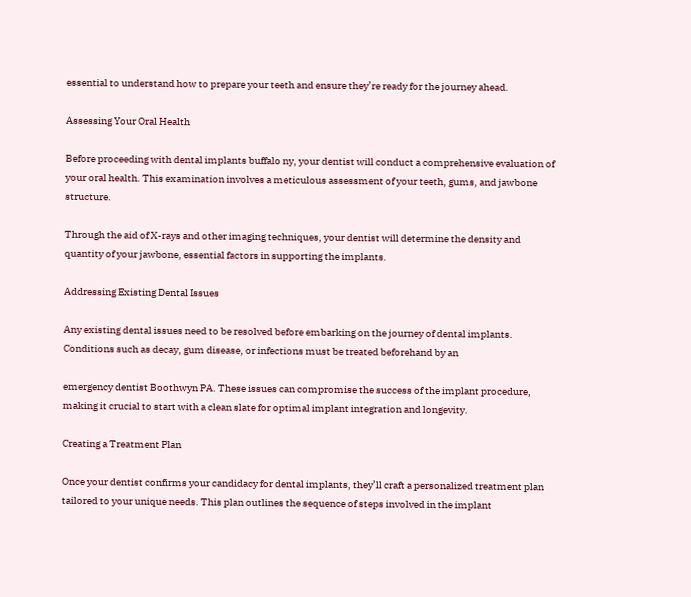essential to understand how to prepare your teeth and ensure they’re ready for the journey ahead.

Assessing Your Oral Health

Before proceeding with dental implants buffalo ny, your dentist will conduct a comprehensive evaluation of your oral health. This examination involves a meticulous assessment of your teeth, gums, and jawbone structure.

Through the aid of X-rays and other imaging techniques, your dentist will determine the density and quantity of your jawbone, essential factors in supporting the implants.

Addressing Existing Dental Issues

Any existing dental issues need to be resolved before embarking on the journey of dental implants. Conditions such as decay, gum disease, or infections must be treated beforehand by an

emergency dentist Boothwyn PA. These issues can compromise the success of the implant procedure, making it crucial to start with a clean slate for optimal implant integration and longevity.

Creating a Treatment Plan

Once your dentist confirms your candidacy for dental implants, they’ll craft a personalized treatment plan tailored to your unique needs. This plan outlines the sequence of steps involved in the implant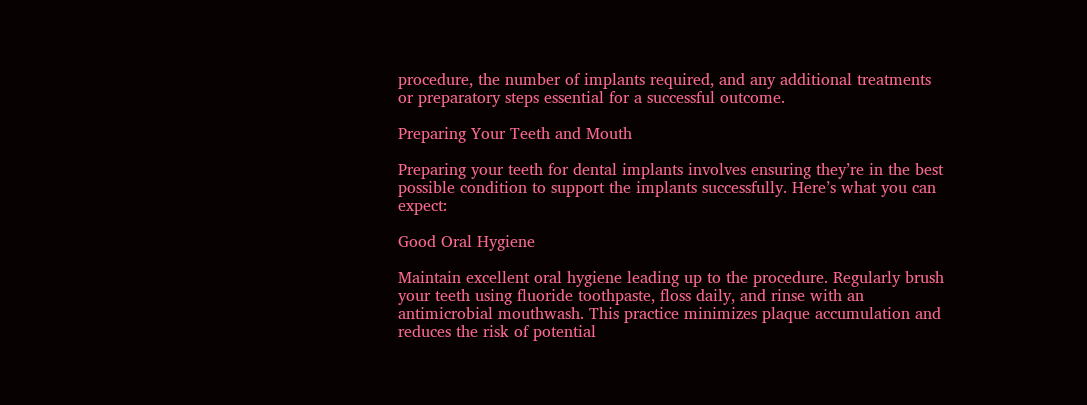procedure, the number of implants required, and any additional treatments or preparatory steps essential for a successful outcome.

Preparing Your Teeth and Mouth

Preparing your teeth for dental implants involves ensuring they’re in the best possible condition to support the implants successfully. Here’s what you can expect:

Good Oral Hygiene

Maintain excellent oral hygiene leading up to the procedure. Regularly brush your teeth using fluoride toothpaste, floss daily, and rinse with an antimicrobial mouthwash. This practice minimizes plaque accumulation and reduces the risk of potential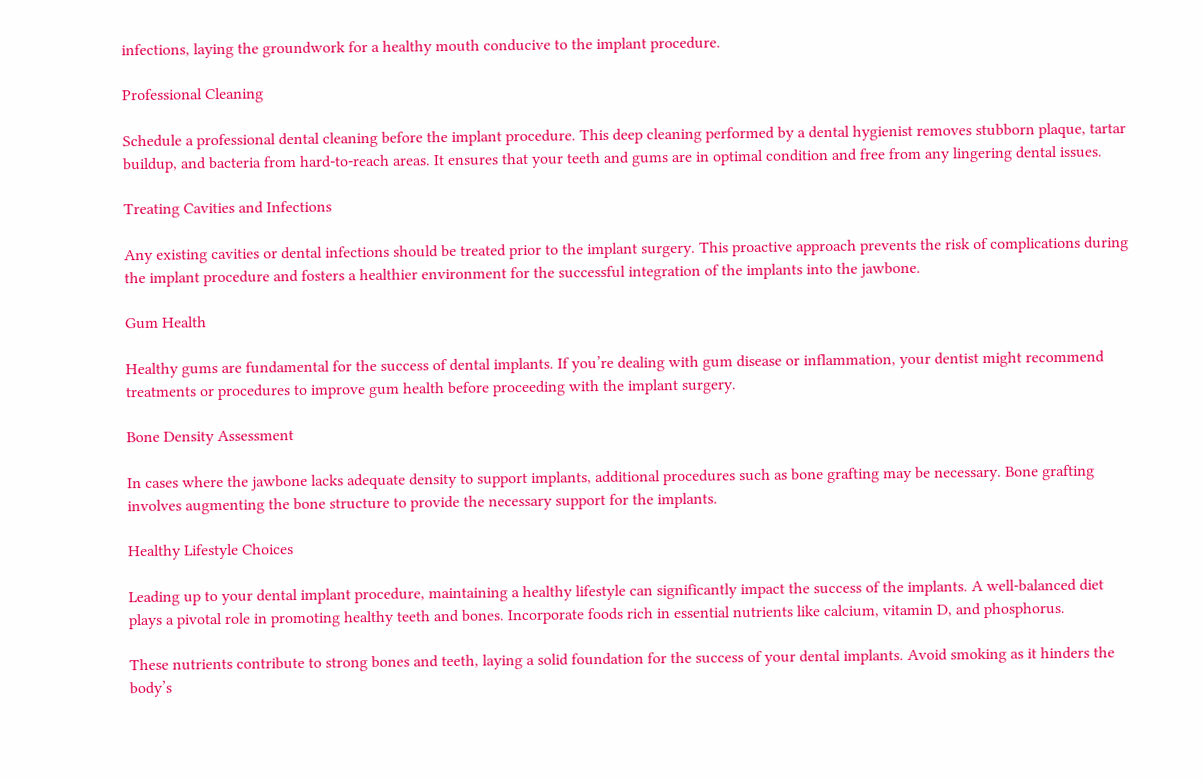infections, laying the groundwork for a healthy mouth conducive to the implant procedure.

Professional Cleaning

Schedule a professional dental cleaning before the implant procedure. This deep cleaning performed by a dental hygienist removes stubborn plaque, tartar buildup, and bacteria from hard-to-reach areas. It ensures that your teeth and gums are in optimal condition and free from any lingering dental issues.

Treating Cavities and Infections

Any existing cavities or dental infections should be treated prior to the implant surgery. This proactive approach prevents the risk of complications during the implant procedure and fosters a healthier environment for the successful integration of the implants into the jawbone.

Gum Health

Healthy gums are fundamental for the success of dental implants. If you’re dealing with gum disease or inflammation, your dentist might recommend treatments or procedures to improve gum health before proceeding with the implant surgery.

Bone Density Assessment

In cases where the jawbone lacks adequate density to support implants, additional procedures such as bone grafting may be necessary. Bone grafting involves augmenting the bone structure to provide the necessary support for the implants.

Healthy Lifestyle Choices

Leading up to your dental implant procedure, maintaining a healthy lifestyle can significantly impact the success of the implants. A well-balanced diet plays a pivotal role in promoting healthy teeth and bones. Incorporate foods rich in essential nutrients like calcium, vitamin D, and phosphorus.

These nutrients contribute to strong bones and teeth, laying a solid foundation for the success of your dental implants. Avoid smoking as it hinders the body’s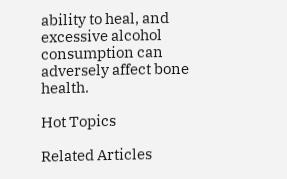ability to heal, and excessive alcohol consumption can adversely affect bone health.

Hot Topics

Related Articles